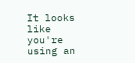It looks like you're using an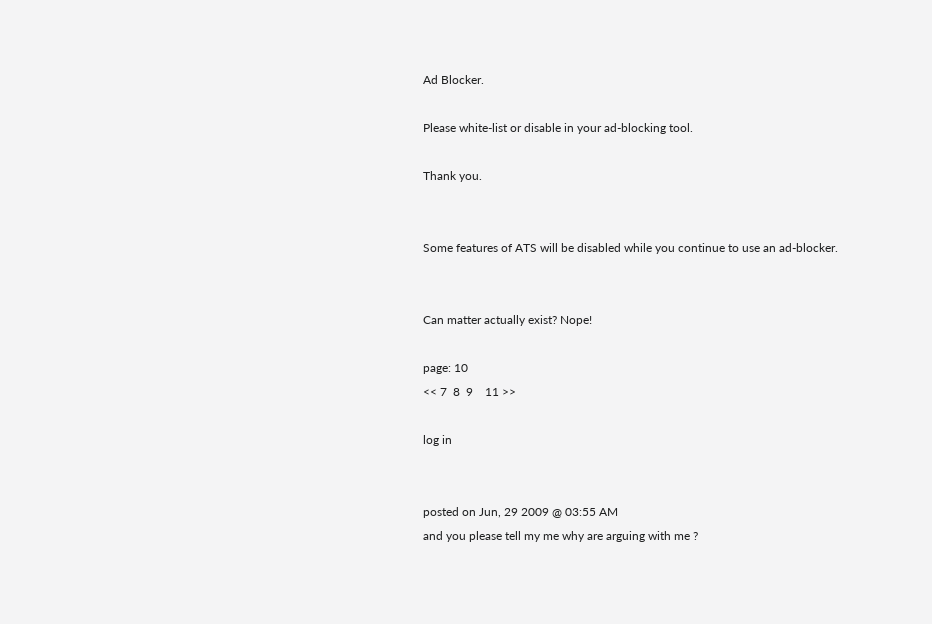Ad Blocker.

Please white-list or disable in your ad-blocking tool.

Thank you.


Some features of ATS will be disabled while you continue to use an ad-blocker.


Can matter actually exist? Nope!

page: 10
<< 7  8  9    11 >>

log in


posted on Jun, 29 2009 @ 03:55 AM
and you please tell my me why are arguing with me ?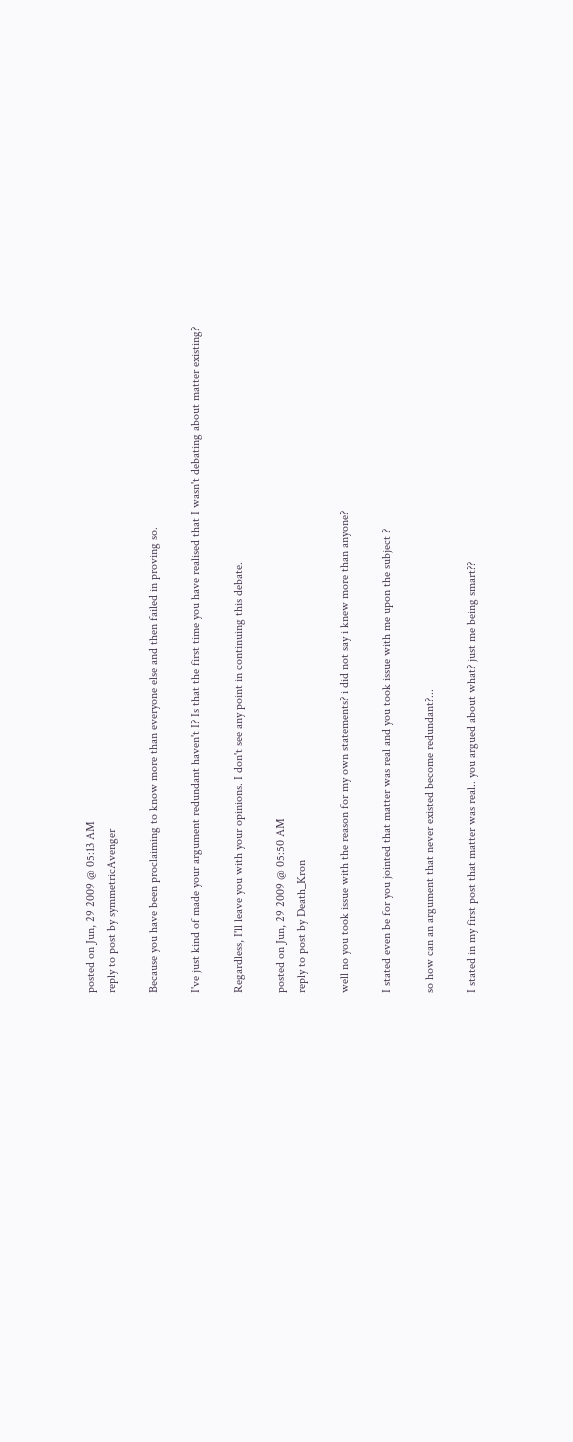posted on Jun, 29 2009 @ 05:13 AM
reply to post by symmetricAvenger

Because you have been proclaiming to know more than everyone else and then failed in proving so.

I've just kind of made your argument redundant haven't I? Is that the first time you have realised that I wasn't debating about matter existing?

Regardless, I'll leave you with your opinions. I don't see any point in continuing this debate.

posted on Jun, 29 2009 @ 05:50 AM
reply to post by Death_Kron

well no you took issue with the reason for my own statements? i did not say i knew more than anyone?

I stated even be for you jointed that matter was real and you took issue with me upon the subject ?

so how can an argument that never existed become redundant?...

I stated in my first post that matter was real.. you argued about what? just me being smart??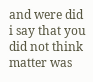and were did i say that you did not think matter was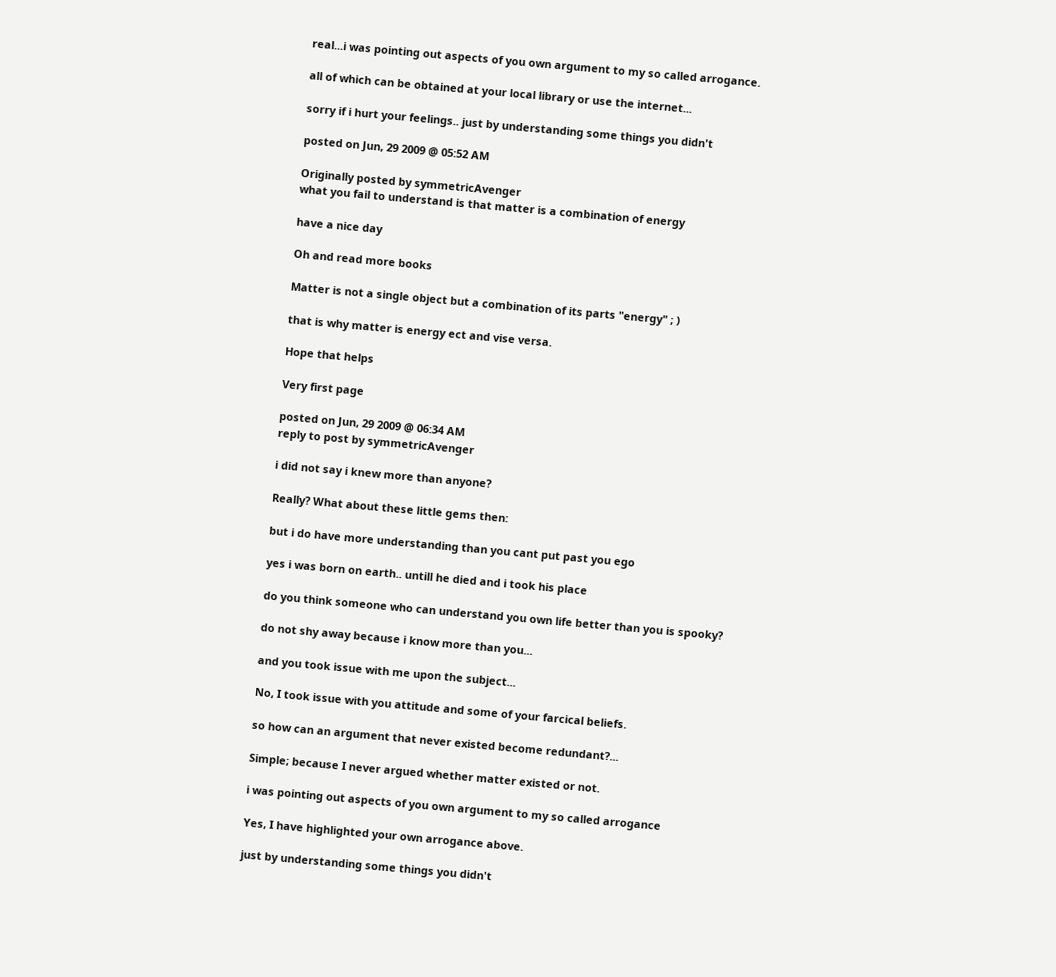real...i was pointing out aspects of you own argument to my so called arrogance.

all of which can be obtained at your local library or use the internet...

sorry if i hurt your feelings.. just by understanding some things you didn't

posted on Jun, 29 2009 @ 05:52 AM

Originally posted by symmetricAvenger
what you fail to understand is that matter is a combination of energy

have a nice day

Oh and read more books

Matter is not a single object but a combination of its parts "energy" ; )

that is why matter is energy ect and vise versa.

Hope that helps

Very first page

posted on Jun, 29 2009 @ 06:34 AM
reply to post by symmetricAvenger

i did not say i knew more than anyone?

Really? What about these little gems then:

but i do have more understanding than you cant put past you ego

yes i was born on earth.. untill he died and i took his place

do you think someone who can understand you own life better than you is spooky?

do not shy away because i know more than you...

and you took issue with me upon the subject...

No, I took issue with you attitude and some of your farcical beliefs.

so how can an argument that never existed become redundant?...

Simple; because I never argued whether matter existed or not.

i was pointing out aspects of you own argument to my so called arrogance

Yes, I have highlighted your own arrogance above.

just by understanding some things you didn't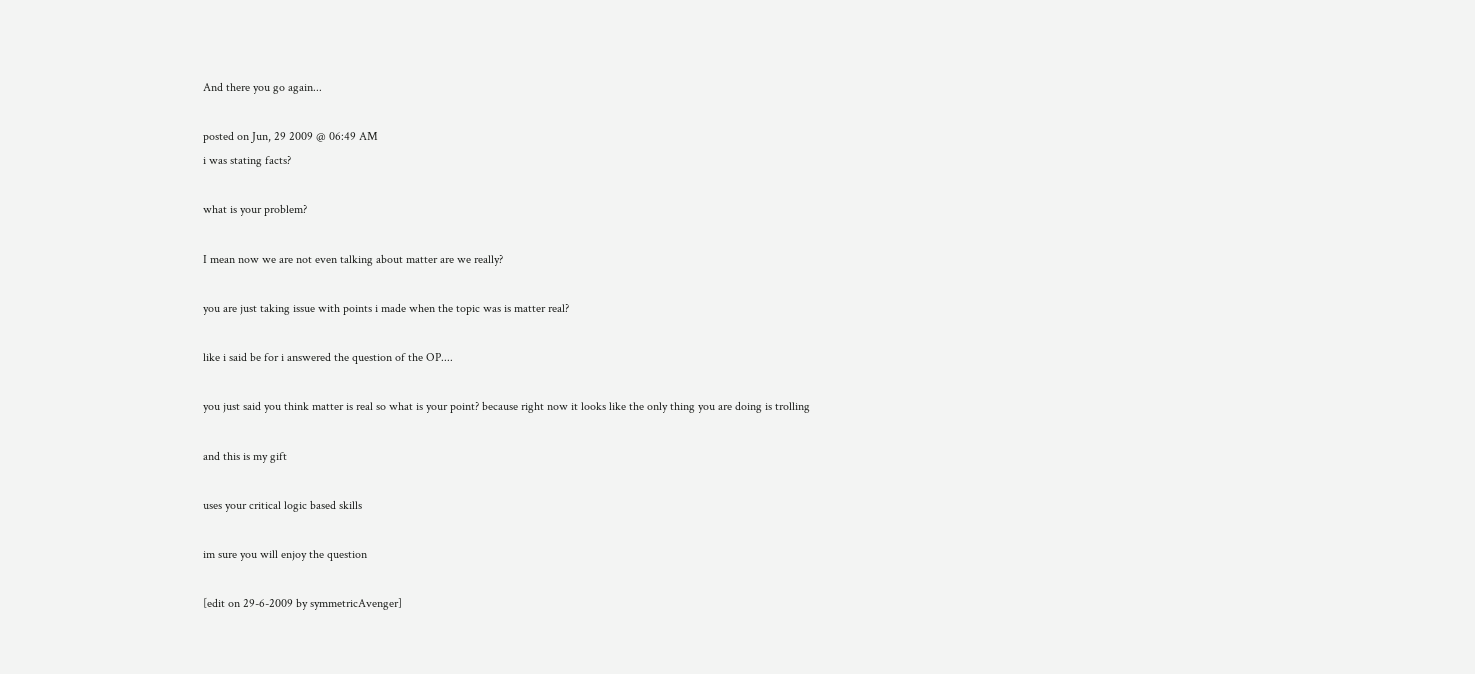And there you go again...

posted on Jun, 29 2009 @ 06:49 AM
i was stating facts?

what is your problem?

I mean now we are not even talking about matter are we really?

you are just taking issue with points i made when the topic was is matter real?

like i said be for i answered the question of the OP....

you just said you think matter is real so what is your point? because right now it looks like the only thing you are doing is trolling

and this is my gift

uses your critical logic based skills

im sure you will enjoy the question

[edit on 29-6-2009 by symmetricAvenger]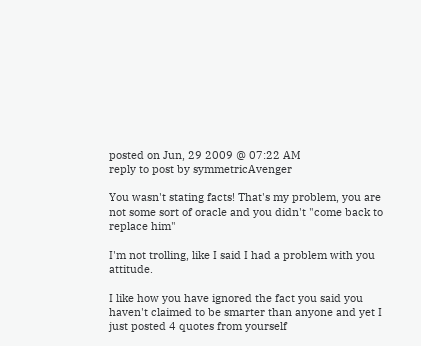posted on Jun, 29 2009 @ 07:22 AM
reply to post by symmetricAvenger

You wasn't stating facts! That's my problem, you are not some sort of oracle and you didn't "come back to replace him"

I'm not trolling, like I said I had a problem with you attitude.

I like how you have ignored the fact you said you haven't claimed to be smarter than anyone and yet I just posted 4 quotes from yourself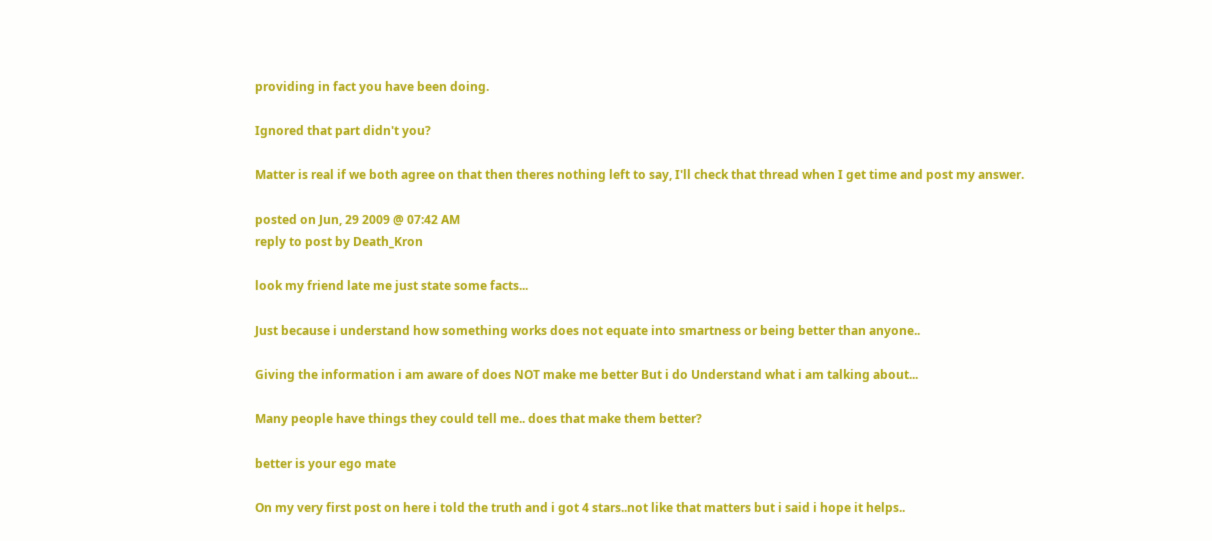providing in fact you have been doing.

Ignored that part didn't you?

Matter is real if we both agree on that then theres nothing left to say, I'll check that thread when I get time and post my answer.

posted on Jun, 29 2009 @ 07:42 AM
reply to post by Death_Kron

look my friend late me just state some facts...

Just because i understand how something works does not equate into smartness or being better than anyone..

Giving the information i am aware of does NOT make me better But i do Understand what i am talking about...

Many people have things they could tell me.. does that make them better?

better is your ego mate

On my very first post on here i told the truth and i got 4 stars..not like that matters but i said i hope it helps..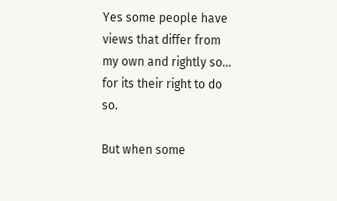Yes some people have views that differ from my own and rightly so... for its their right to do so.

But when some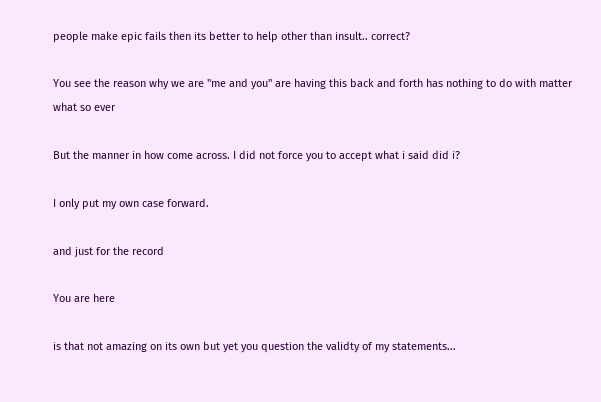people make epic fails then its better to help other than insult.. correct?

You see the reason why we are "me and you" are having this back and forth has nothing to do with matter what so ever

But the manner in how come across. I did not force you to accept what i said did i?

I only put my own case forward.

and just for the record

You are here

is that not amazing on its own but yet you question the validty of my statements...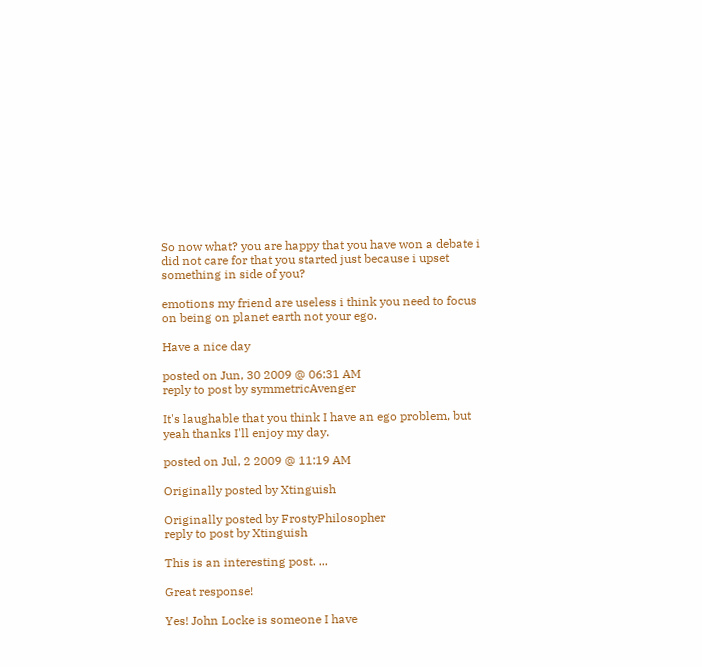So now what? you are happy that you have won a debate i did not care for that you started just because i upset something in side of you?

emotions my friend are useless i think you need to focus on being on planet earth not your ego.

Have a nice day

posted on Jun, 30 2009 @ 06:31 AM
reply to post by symmetricAvenger

It's laughable that you think I have an ego problem, but yeah thanks I'll enjoy my day.

posted on Jul, 2 2009 @ 11:19 AM

Originally posted by Xtinguish

Originally posted by FrostyPhilosopher
reply to post by Xtinguish

This is an interesting post. ...

Great response!

Yes! John Locke is someone I have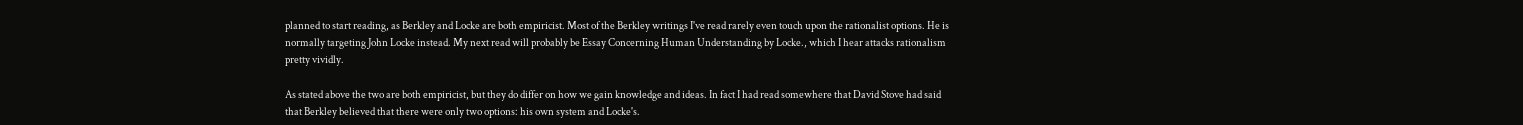planned to start reading, as Berkley and Locke are both empiricist. Most of the Berkley writings I've read rarely even touch upon the rationalist options. He is normally targeting John Locke instead. My next read will probably be Essay Concerning Human Understanding by Locke., which I hear attacks rationalism pretty vividly.

As stated above the two are both empiricist, but they do differ on how we gain knowledge and ideas. In fact I had read somewhere that David Stove had said that Berkley believed that there were only two options: his own system and Locke's.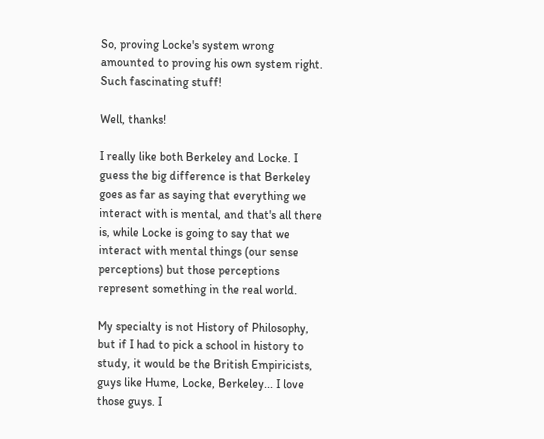So, proving Locke's system wrong amounted to proving his own system right. Such fascinating stuff!

Well, thanks!

I really like both Berkeley and Locke. I guess the big difference is that Berkeley goes as far as saying that everything we interact with is mental, and that's all there is, while Locke is going to say that we interact with mental things (our sense perceptions) but those perceptions represent something in the real world.

My specialty is not History of Philosophy, but if I had to pick a school in history to study, it would be the British Empiricists, guys like Hume, Locke, Berkeley... I love those guys. I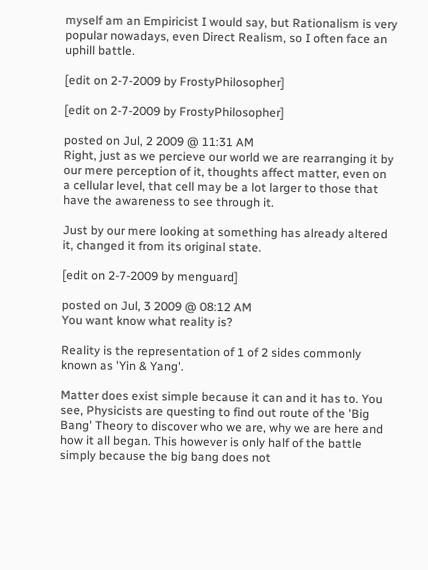myself am an Empiricist I would say, but Rationalism is very popular nowadays, even Direct Realism, so I often face an uphill battle.

[edit on 2-7-2009 by FrostyPhilosopher]

[edit on 2-7-2009 by FrostyPhilosopher]

posted on Jul, 2 2009 @ 11:31 AM
Right, just as we percieve our world we are rearranging it by our mere perception of it, thoughts affect matter, even on a cellular level, that cell may be a lot larger to those that have the awareness to see through it.

Just by our mere looking at something has already altered it, changed it from its original state.

[edit on 2-7-2009 by menguard]

posted on Jul, 3 2009 @ 08:12 AM
You want know what reality is?

Reality is the representation of 1 of 2 sides commonly known as 'Yin & Yang'.

Matter does exist simple because it can and it has to. You see, Physicists are questing to find out route of the 'Big Bang' Theory to discover who we are, why we are here and how it all began. This however is only half of the battle simply because the big bang does not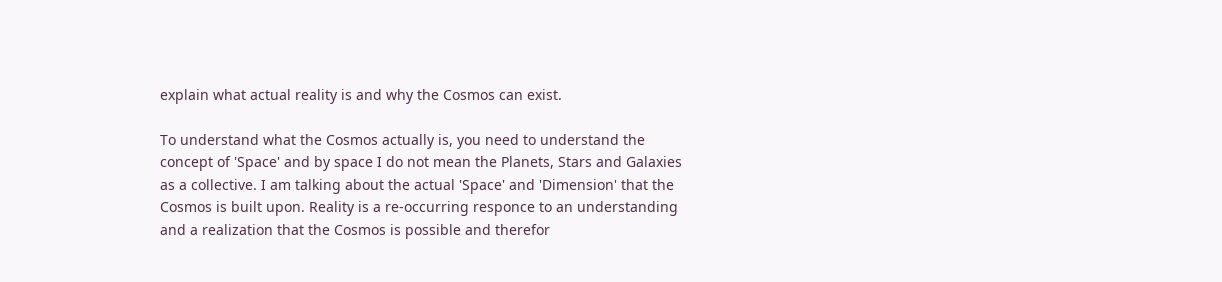explain what actual reality is and why the Cosmos can exist.

To understand what the Cosmos actually is, you need to understand the concept of 'Space' and by space I do not mean the Planets, Stars and Galaxies as a collective. I am talking about the actual 'Space' and 'Dimension' that the Cosmos is built upon. Reality is a re-occurring responce to an understanding and a realization that the Cosmos is possible and therefor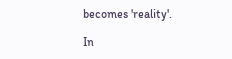becomes 'reality'.

In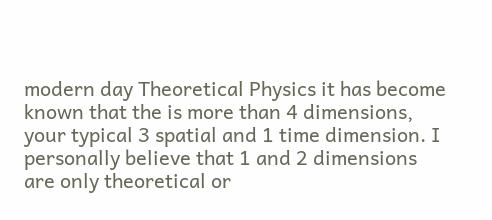modern day Theoretical Physics it has become known that the is more than 4 dimensions, your typical 3 spatial and 1 time dimension. I personally believe that 1 and 2 dimensions are only theoretical or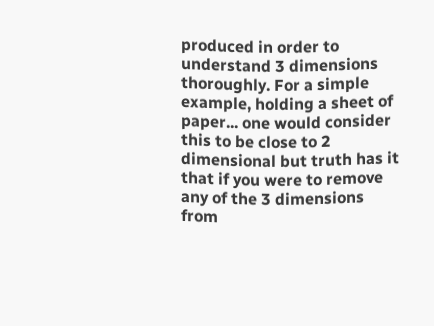produced in order to understand 3 dimensions thoroughly. For a simple example, holding a sheet of paper... one would consider this to be close to 2 dimensional but truth has it that if you were to remove any of the 3 dimensions from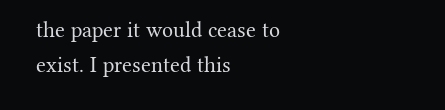the paper it would cease to exist. I presented this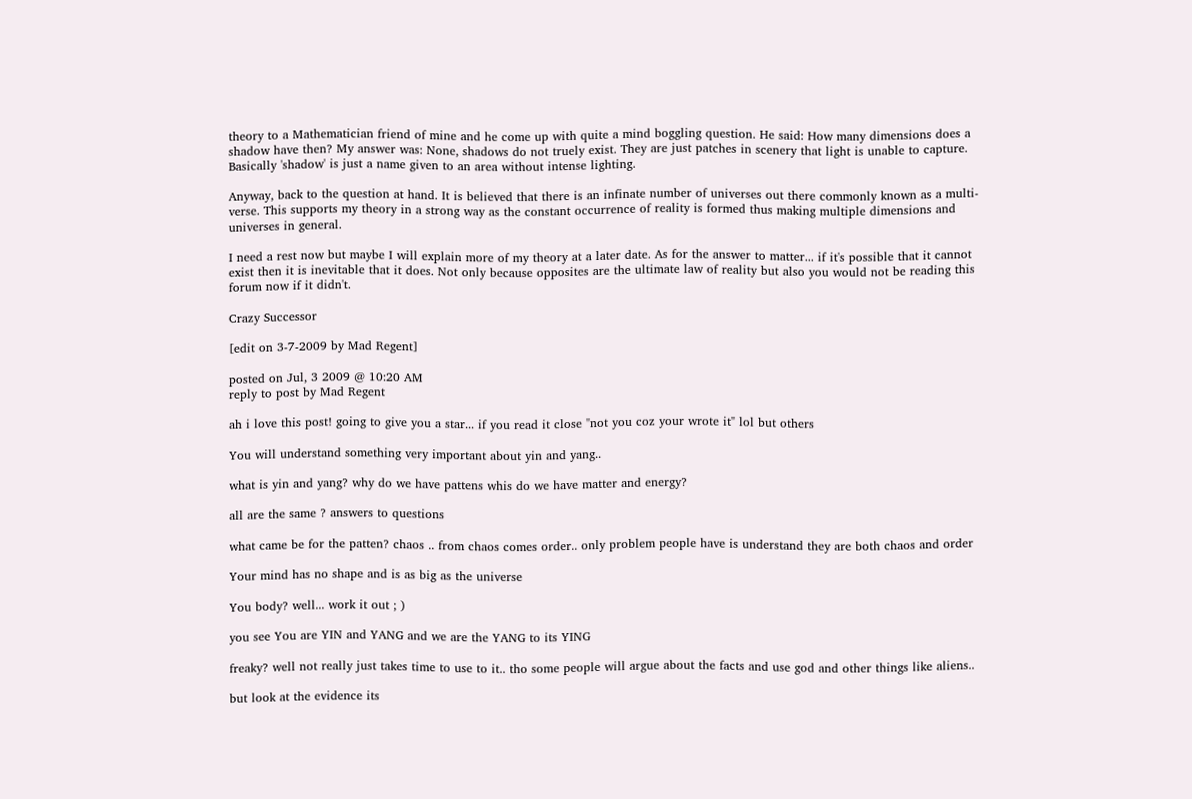theory to a Mathematician friend of mine and he come up with quite a mind boggling question. He said: How many dimensions does a shadow have then? My answer was: None, shadows do not truely exist. They are just patches in scenery that light is unable to capture. Basically 'shadow' is just a name given to an area without intense lighting.

Anyway, back to the question at hand. It is believed that there is an infinate number of universes out there commonly known as a multi-verse. This supports my theory in a strong way as the constant occurrence of reality is formed thus making multiple dimensions and universes in general.

I need a rest now but maybe I will explain more of my theory at a later date. As for the answer to matter... if it's possible that it cannot exist then it is inevitable that it does. Not only because opposites are the ultimate law of reality but also you would not be reading this forum now if it didn't.

Crazy Successor

[edit on 3-7-2009 by Mad Regent]

posted on Jul, 3 2009 @ 10:20 AM
reply to post by Mad Regent

ah i love this post! going to give you a star... if you read it close "not you coz your wrote it" lol but others

You will understand something very important about yin and yang..

what is yin and yang? why do we have pattens whis do we have matter and energy?

all are the same ? answers to questions

what came be for the patten? chaos .. from chaos comes order.. only problem people have is understand they are both chaos and order

Your mind has no shape and is as big as the universe

You body? well... work it out ; )

you see You are YIN and YANG and we are the YANG to its YING

freaky? well not really just takes time to use to it.. tho some people will argue about the facts and use god and other things like aliens..

but look at the evidence its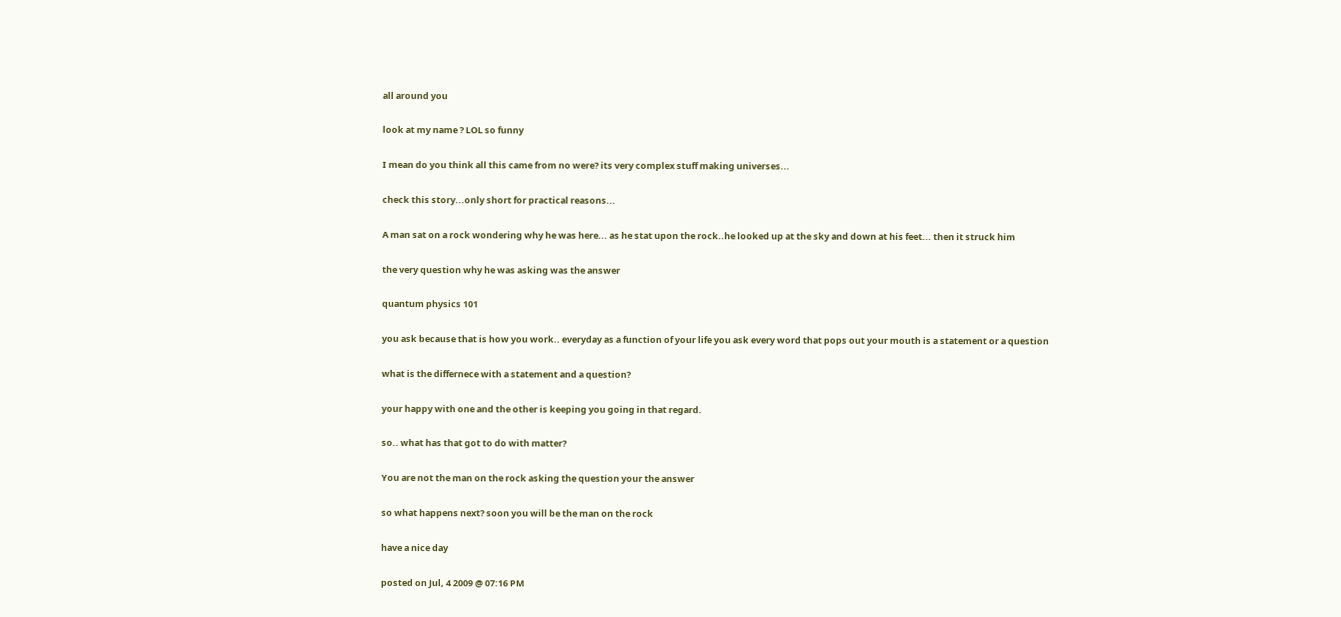all around you

look at my name ? LOL so funny

I mean do you think all this came from no were? its very complex stuff making universes...

check this story...only short for practical reasons...

A man sat on a rock wondering why he was here... as he stat upon the rock..he looked up at the sky and down at his feet... then it struck him

the very question why he was asking was the answer

quantum physics 101

you ask because that is how you work.. everyday as a function of your life you ask every word that pops out your mouth is a statement or a question

what is the differnece with a statement and a question?

your happy with one and the other is keeping you going in that regard.

so.. what has that got to do with matter?

You are not the man on the rock asking the question your the answer

so what happens next? soon you will be the man on the rock

have a nice day

posted on Jul, 4 2009 @ 07:16 PM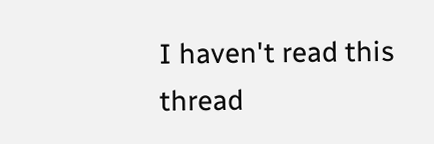I haven't read this thread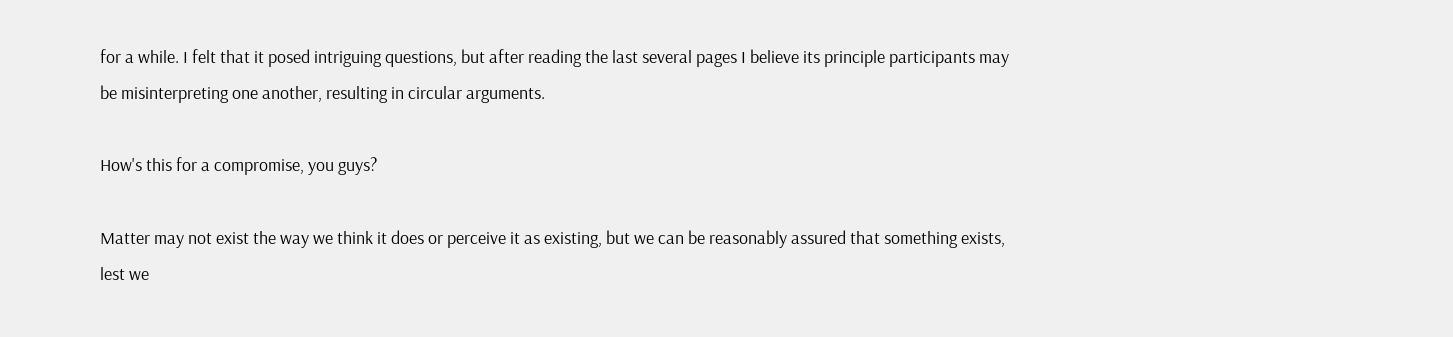for a while. I felt that it posed intriguing questions, but after reading the last several pages I believe its principle participants may be misinterpreting one another, resulting in circular arguments.

How's this for a compromise, you guys?

Matter may not exist the way we think it does or perceive it as existing, but we can be reasonably assured that something exists, lest we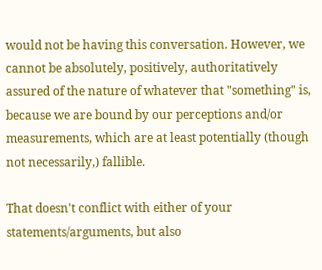would not be having this conversation. However, we cannot be absolutely, positively, authoritatively assured of the nature of whatever that "something" is, because we are bound by our perceptions and/or measurements, which are at least potentially (though not necessarily,) fallible.

That doesn't conflict with either of your statements/arguments, but also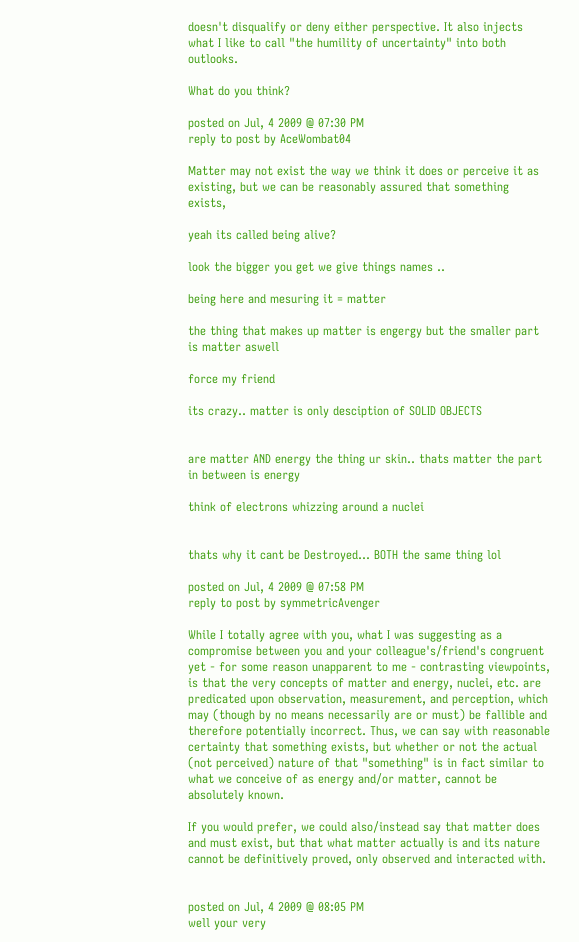doesn't disqualify or deny either perspective. It also injects what I like to call "the humility of uncertainty" into both outlooks.

What do you think?

posted on Jul, 4 2009 @ 07:30 PM
reply to post by AceWombat04

Matter may not exist the way we think it does or perceive it as existing, but we can be reasonably assured that something exists,

yeah its called being alive?

look the bigger you get we give things names ..

being here and mesuring it = matter

the thing that makes up matter is engergy but the smaller part is matter aswell

force my friend

its crazy.. matter is only desciption of SOLID OBJECTS


are matter AND energy the thing ur skin.. thats matter the part in between is energy

think of electrons whizzing around a nuclei


thats why it cant be Destroyed... BOTH the same thing lol

posted on Jul, 4 2009 @ 07:58 PM
reply to post by symmetricAvenger

While I totally agree with you, what I was suggesting as a compromise between you and your colleague's/friend's congruent yet - for some reason unapparent to me - contrasting viewpoints, is that the very concepts of matter and energy, nuclei, etc. are predicated upon observation, measurement, and perception, which may (though by no means necessarily are or must) be fallible and therefore potentially incorrect. Thus, we can say with reasonable certainty that something exists, but whether or not the actual (not perceived) nature of that "something" is in fact similar to what we conceive of as energy and/or matter, cannot be absolutely known.

If you would prefer, we could also/instead say that matter does and must exist, but that what matter actually is and its nature cannot be definitively proved, only observed and interacted with.


posted on Jul, 4 2009 @ 08:05 PM
well your very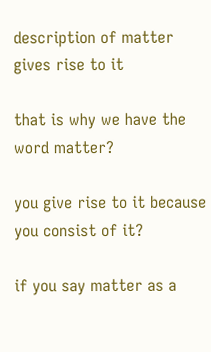description of matter gives rise to it

that is why we have the word matter?

you give rise to it because you consist of it?

if you say matter as a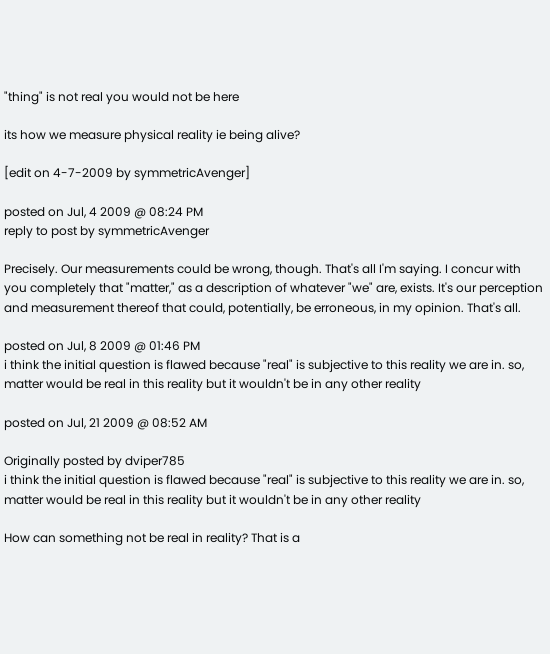"thing" is not real you would not be here

its how we measure physical reality ie being alive?

[edit on 4-7-2009 by symmetricAvenger]

posted on Jul, 4 2009 @ 08:24 PM
reply to post by symmetricAvenger

Precisely. Our measurements could be wrong, though. That's all I'm saying. I concur with you completely that "matter," as a description of whatever "we" are, exists. It's our perception and measurement thereof that could, potentially, be erroneous, in my opinion. That's all.

posted on Jul, 8 2009 @ 01:46 PM
i think the initial question is flawed because "real" is subjective to this reality we are in. so, matter would be real in this reality but it wouldn't be in any other reality

posted on Jul, 21 2009 @ 08:52 AM

Originally posted by dviper785
i think the initial question is flawed because "real" is subjective to this reality we are in. so, matter would be real in this reality but it wouldn't be in any other reality

How can something not be real in reality? That is a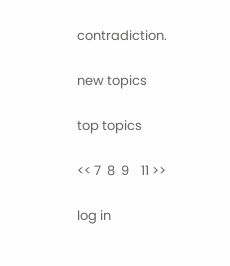contradiction.

new topics

top topics

<< 7  8  9    11 >>

log in